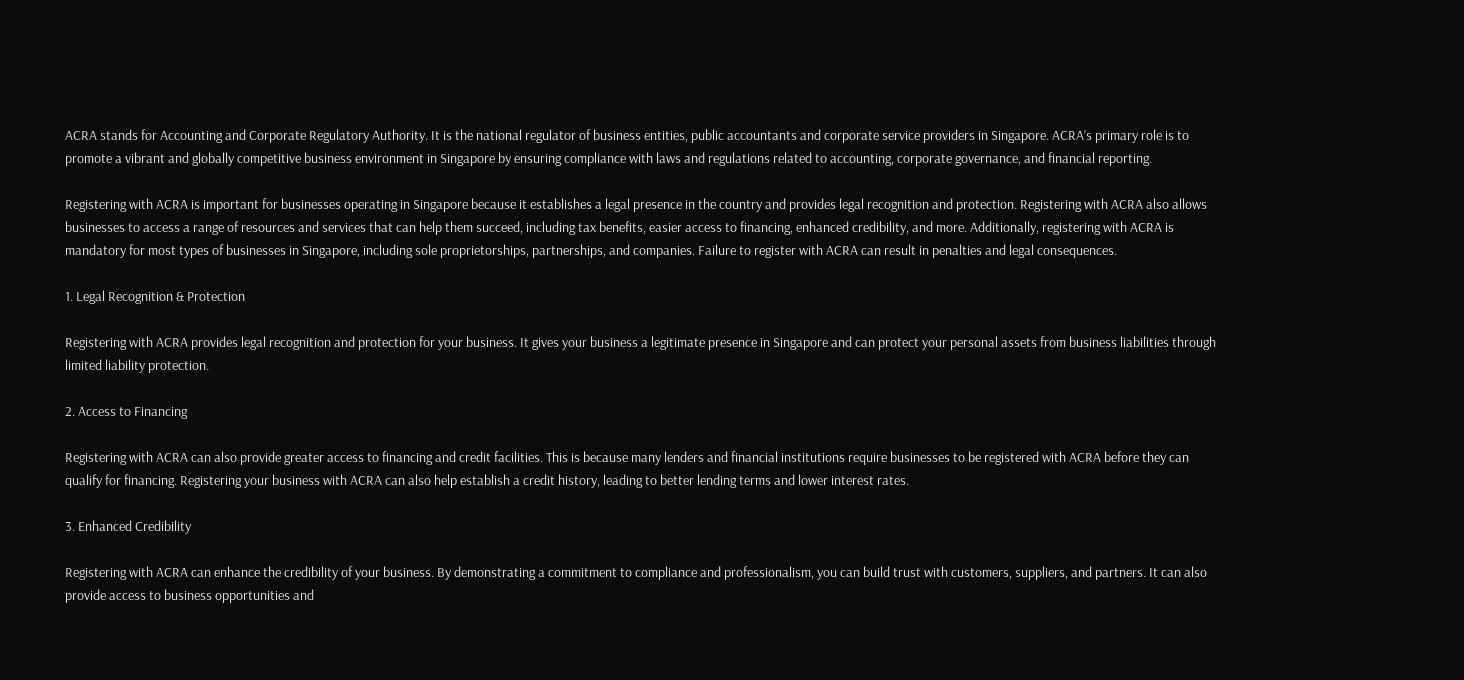ACRA stands for Accounting and Corporate Regulatory Authority. It is the national regulator of business entities, public accountants and corporate service providers in Singapore. ACRA’s primary role is to promote a vibrant and globally competitive business environment in Singapore by ensuring compliance with laws and regulations related to accounting, corporate governance, and financial reporting.

Registering with ACRA is important for businesses operating in Singapore because it establishes a legal presence in the country and provides legal recognition and protection. Registering with ACRA also allows businesses to access a range of resources and services that can help them succeed, including tax benefits, easier access to financing, enhanced credibility, and more. Additionally, registering with ACRA is mandatory for most types of businesses in Singapore, including sole proprietorships, partnerships, and companies. Failure to register with ACRA can result in penalties and legal consequences.

1. Legal Recognition & Protection

Registering with ACRA provides legal recognition and protection for your business. It gives your business a legitimate presence in Singapore and can protect your personal assets from business liabilities through limited liability protection.

2. Access to Financing

Registering with ACRA can also provide greater access to financing and credit facilities. This is because many lenders and financial institutions require businesses to be registered with ACRA before they can qualify for financing. Registering your business with ACRA can also help establish a credit history, leading to better lending terms and lower interest rates.

3. Enhanced Credibility

Registering with ACRA can enhance the credibility of your business. By demonstrating a commitment to compliance and professionalism, you can build trust with customers, suppliers, and partners. It can also provide access to business opportunities and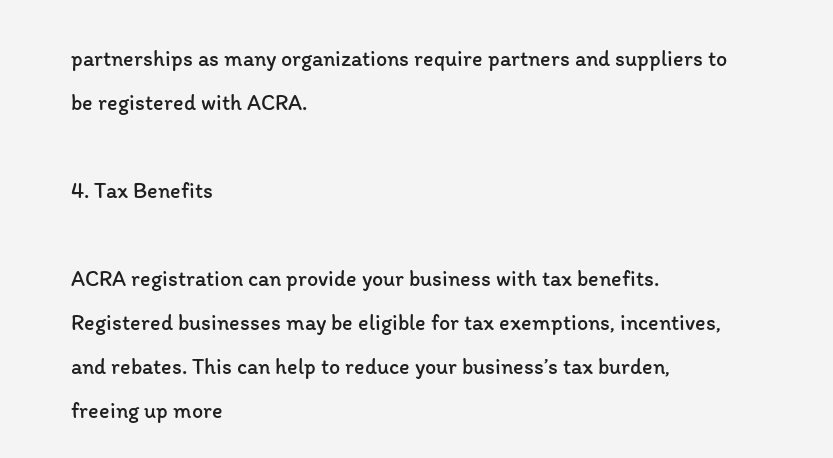partnerships as many organizations require partners and suppliers to be registered with ACRA.

4. Tax Benefits

ACRA registration can provide your business with tax benefits. Registered businesses may be eligible for tax exemptions, incentives, and rebates. This can help to reduce your business’s tax burden, freeing up more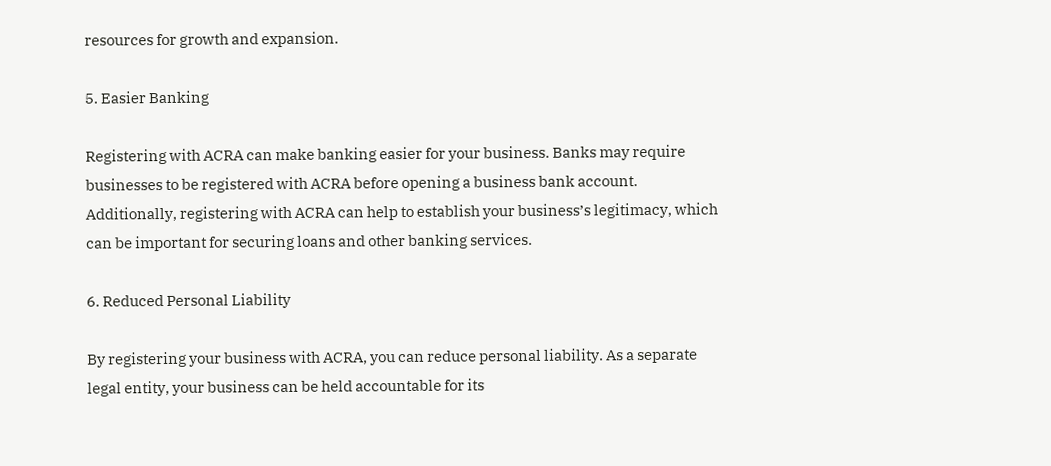resources for growth and expansion.

5. Easier Banking

Registering with ACRA can make banking easier for your business. Banks may require businesses to be registered with ACRA before opening a business bank account. Additionally, registering with ACRA can help to establish your business’s legitimacy, which can be important for securing loans and other banking services.

6. Reduced Personal Liability

By registering your business with ACRA, you can reduce personal liability. As a separate legal entity, your business can be held accountable for its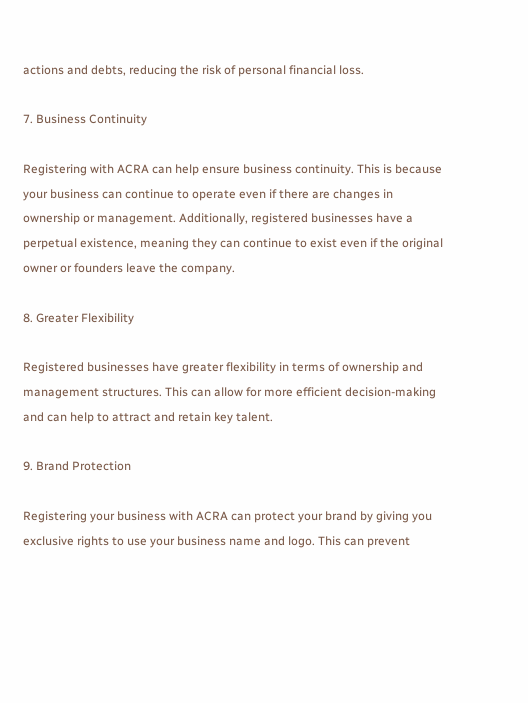actions and debts, reducing the risk of personal financial loss.

7. Business Continuity

Registering with ACRA can help ensure business continuity. This is because your business can continue to operate even if there are changes in ownership or management. Additionally, registered businesses have a perpetual existence, meaning they can continue to exist even if the original owner or founders leave the company.

8. Greater Flexibility

Registered businesses have greater flexibility in terms of ownership and management structures. This can allow for more efficient decision-making and can help to attract and retain key talent.

9. Brand Protection

Registering your business with ACRA can protect your brand by giving you exclusive rights to use your business name and logo. This can prevent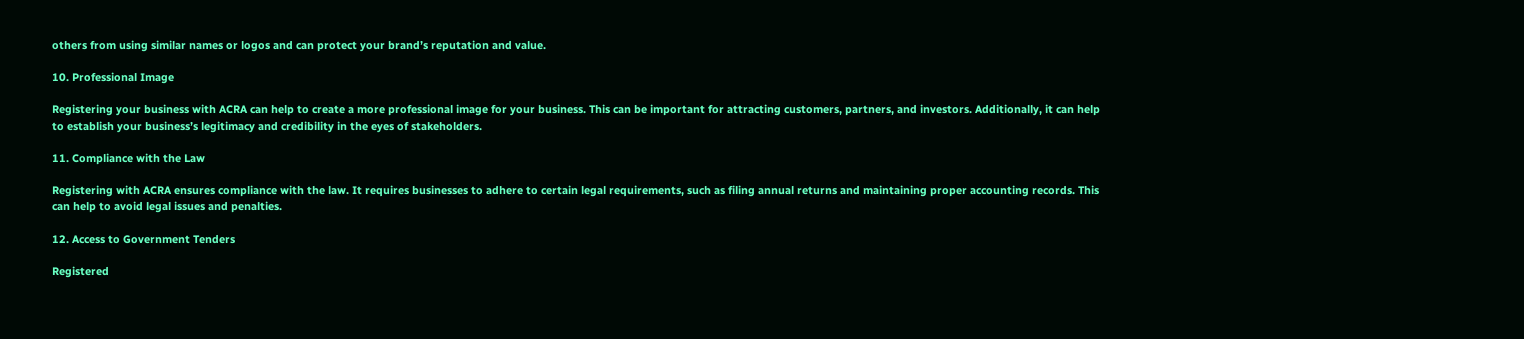others from using similar names or logos and can protect your brand’s reputation and value.

10. Professional Image

Registering your business with ACRA can help to create a more professional image for your business. This can be important for attracting customers, partners, and investors. Additionally, it can help to establish your business’s legitimacy and credibility in the eyes of stakeholders.

11. Compliance with the Law

Registering with ACRA ensures compliance with the law. It requires businesses to adhere to certain legal requirements, such as filing annual returns and maintaining proper accounting records. This can help to avoid legal issues and penalties.

12. Access to Government Tenders

Registered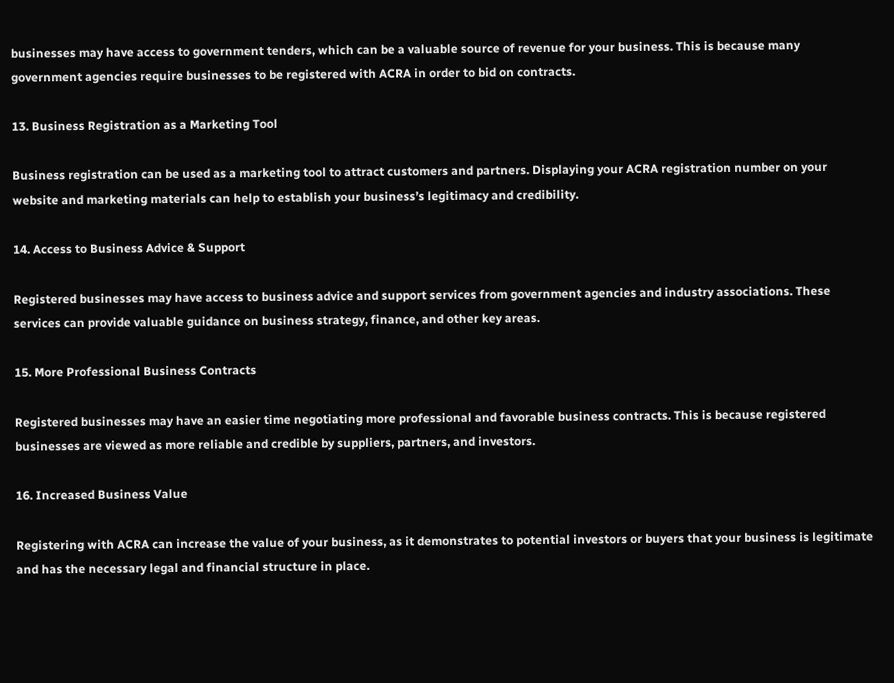businesses may have access to government tenders, which can be a valuable source of revenue for your business. This is because many government agencies require businesses to be registered with ACRA in order to bid on contracts.

13. Business Registration as a Marketing Tool

Business registration can be used as a marketing tool to attract customers and partners. Displaying your ACRA registration number on your website and marketing materials can help to establish your business’s legitimacy and credibility.

14. Access to Business Advice & Support

Registered businesses may have access to business advice and support services from government agencies and industry associations. These services can provide valuable guidance on business strategy, finance, and other key areas.

15. More Professional Business Contracts

Registered businesses may have an easier time negotiating more professional and favorable business contracts. This is because registered businesses are viewed as more reliable and credible by suppliers, partners, and investors.

16. Increased Business Value

Registering with ACRA can increase the value of your business, as it demonstrates to potential investors or buyers that your business is legitimate and has the necessary legal and financial structure in place.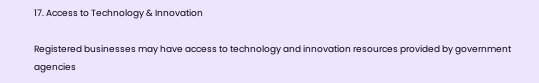17. Access to Technology & Innovation

Registered businesses may have access to technology and innovation resources provided by government agencies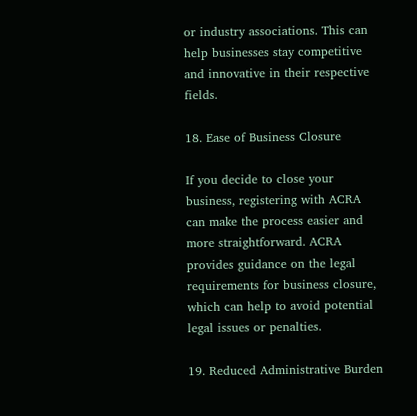or industry associations. This can help businesses stay competitive and innovative in their respective fields.

18. Ease of Business Closure

If you decide to close your business, registering with ACRA can make the process easier and more straightforward. ACRA provides guidance on the legal requirements for business closure, which can help to avoid potential legal issues or penalties.

19. Reduced Administrative Burden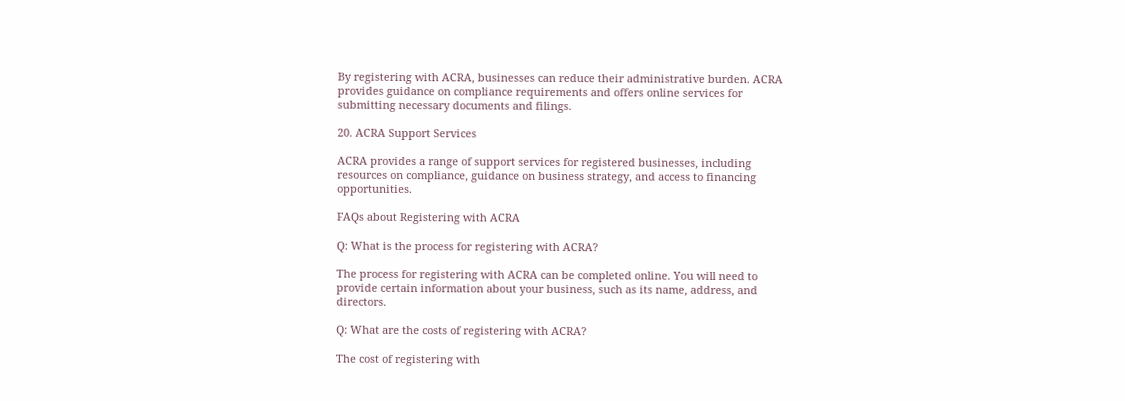By registering with ACRA, businesses can reduce their administrative burden. ACRA provides guidance on compliance requirements and offers online services for submitting necessary documents and filings.

20. ACRA Support Services

ACRA provides a range of support services for registered businesses, including resources on compliance, guidance on business strategy, and access to financing opportunities.

FAQs about Registering with ACRA

Q: What is the process for registering with ACRA?

The process for registering with ACRA can be completed online. You will need to provide certain information about your business, such as its name, address, and directors.

Q: What are the costs of registering with ACRA?

The cost of registering with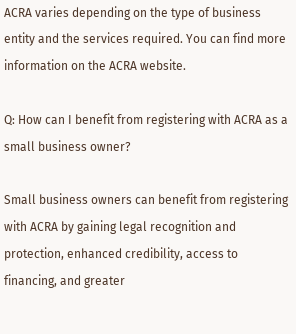ACRA varies depending on the type of business entity and the services required. You can find more information on the ACRA website.

Q: How can I benefit from registering with ACRA as a small business owner?

Small business owners can benefit from registering with ACRA by gaining legal recognition and protection, enhanced credibility, access to financing, and greater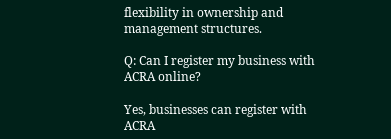flexibility in ownership and management structures.

Q: Can I register my business with ACRA online?

Yes, businesses can register with ACRA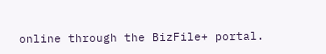online through the BizFile+ portal.